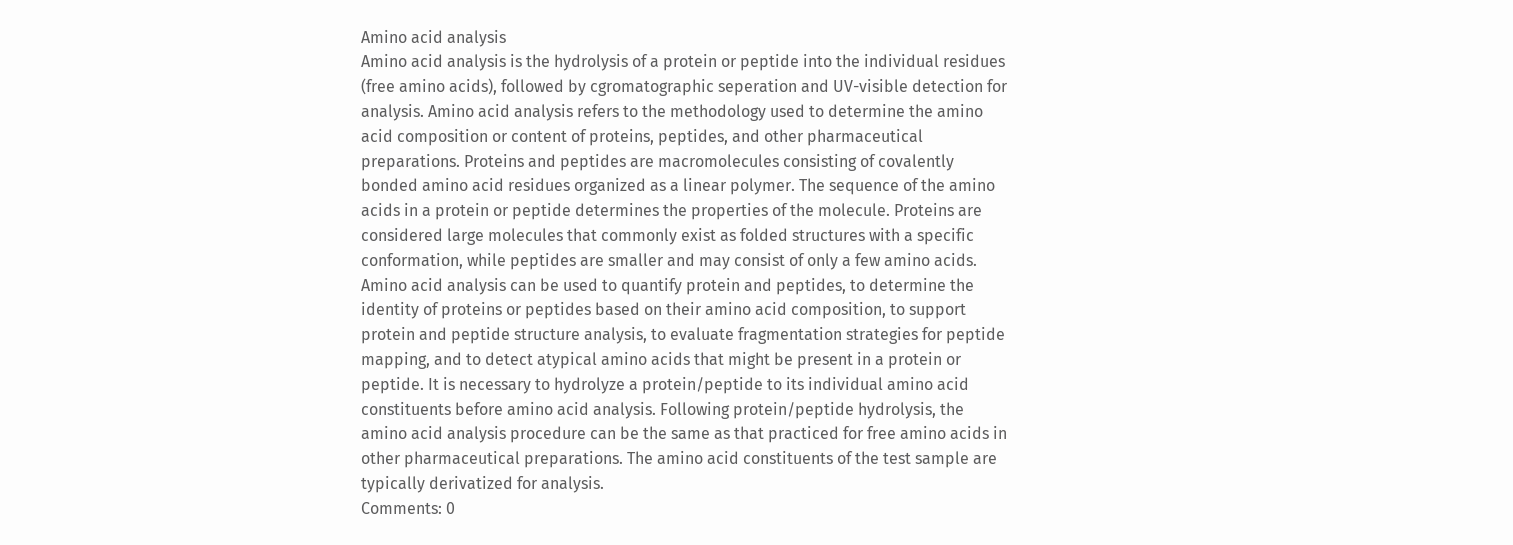Amino acid analysis
Amino acid analysis is the hydrolysis of a protein or peptide into the individual residues (free amino acids), followed by cgromatographic seperation and UV-visible detection for analysis. Amino acid analysis refers to the methodology used to determine the amino acid composition or content of proteins, peptides, and other pharmaceutical preparations. Proteins and peptides are macromolecules consisting of covalently bonded amino acid residues organized as a linear polymer. The sequence of the amino acids in a protein or peptide determines the properties of the molecule. Proteins are considered large molecules that commonly exist as folded structures with a specific conformation, while peptides are smaller and may consist of only a few amino acids. Amino acid analysis can be used to quantify protein and peptides, to determine the identity of proteins or peptides based on their amino acid composition, to support protein and peptide structure analysis, to evaluate fragmentation strategies for peptide mapping, and to detect atypical amino acids that might be present in a protein or peptide. It is necessary to hydrolyze a protein/peptide to its individual amino acid constituents before amino acid analysis. Following protein/peptide hydrolysis, the amino acid analysis procedure can be the same as that practiced for free amino acids in other pharmaceutical preparations. The amino acid constituents of the test sample are typically derivatized for analysis.
Comments: 0